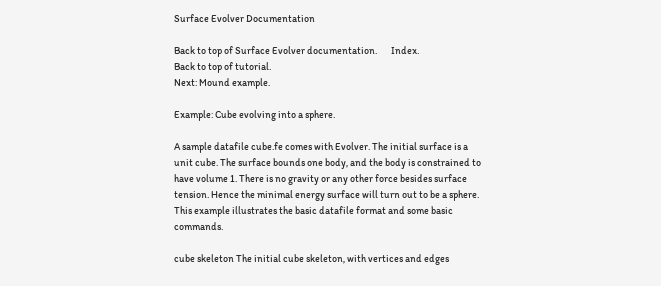Surface Evolver Documentation

Back to top of Surface Evolver documentation.       Index.
Back to top of tutorial.
Next: Mound example.

Example: Cube evolving into a sphere.

A sample datafile cube.fe comes with Evolver. The initial surface is a unit cube. The surface bounds one body, and the body is constrained to have volume 1. There is no gravity or any other force besides surface tension. Hence the minimal energy surface will turn out to be a sphere. This example illustrates the basic datafile format and some basic commands.

cube skeleton The initial cube skeleton, with vertices and edges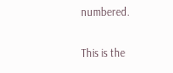numbered.

This is the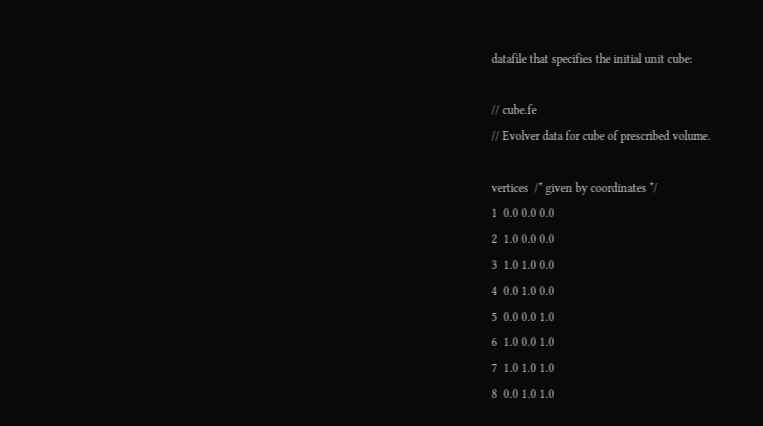datafile that specifies the initial unit cube:

// cube.fe
// Evolver data for cube of prescribed volume.

vertices  /* given by coordinates */
1  0.0 0.0 0.0
2  1.0 0.0 0.0
3  1.0 1.0 0.0
4  0.0 1.0 0.0
5  0.0 0.0 1.0
6  1.0 0.0 1.0
7  1.0 1.0 1.0
8  0.0 1.0 1.0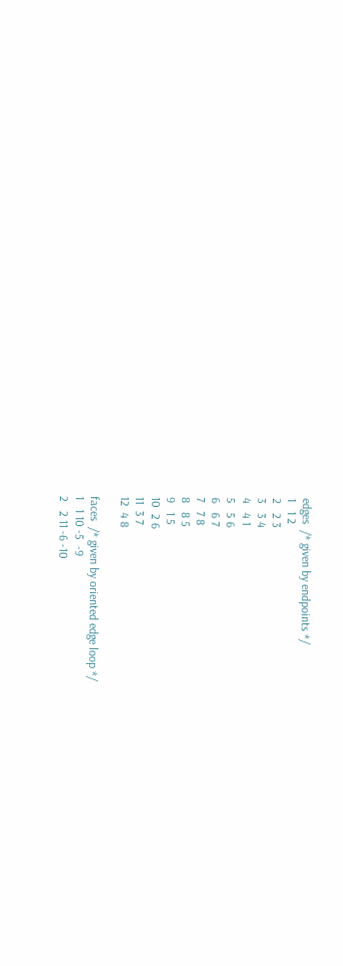edges  /* given by endpoints */
1   1 2
2   2 3
3   3 4
4   4 1
5   5 6
6   6 7
7   7 8
8   8 5
9   1 5
10  2 6
11  3 7
12  4 8

faces  /* given by oriented edge loop */
1   1 10 -5  -9
2   2 11 -6 -10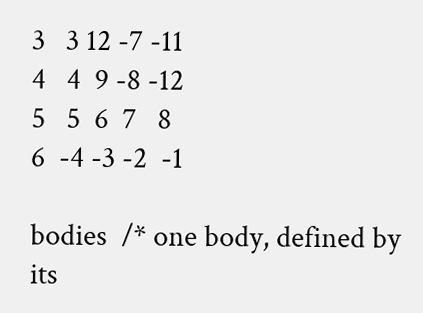3   3 12 -7 -11
4   4  9 -8 -12
5   5  6  7   8
6  -4 -3 -2  -1

bodies  /* one body, defined by its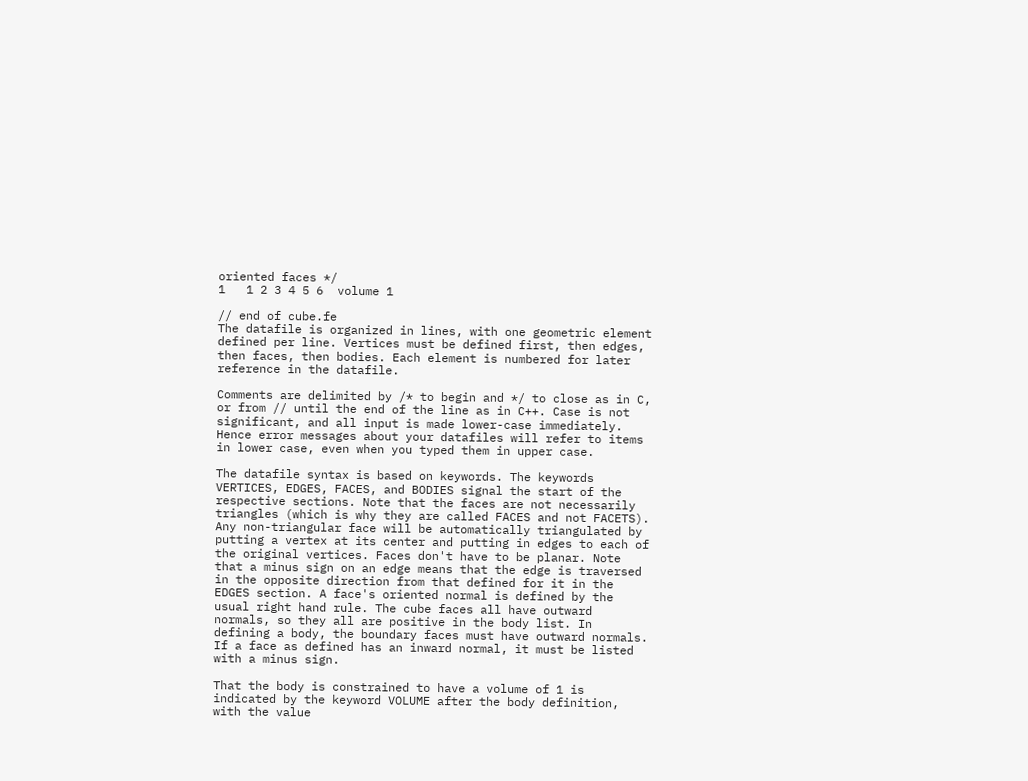oriented faces */
1   1 2 3 4 5 6  volume 1

// end of cube.fe
The datafile is organized in lines, with one geometric element defined per line. Vertices must be defined first, then edges, then faces, then bodies. Each element is numbered for later reference in the datafile.

Comments are delimited by /* to begin and */ to close as in C, or from // until the end of the line as in C++. Case is not significant, and all input is made lower-case immediately. Hence error messages about your datafiles will refer to items in lower case, even when you typed them in upper case.

The datafile syntax is based on keywords. The keywords VERTICES, EDGES, FACES, and BODIES signal the start of the respective sections. Note that the faces are not necessarily triangles (which is why they are called FACES and not FACETS). Any non-triangular face will be automatically triangulated by putting a vertex at its center and putting in edges to each of the original vertices. Faces don't have to be planar. Note that a minus sign on an edge means that the edge is traversed in the opposite direction from that defined for it in the EDGES section. A face's oriented normal is defined by the usual right hand rule. The cube faces all have outward normals, so they all are positive in the body list. In defining a body, the boundary faces must have outward normals. If a face as defined has an inward normal, it must be listed with a minus sign.

That the body is constrained to have a volume of 1 is indicated by the keyword VOLUME after the body definition, with the value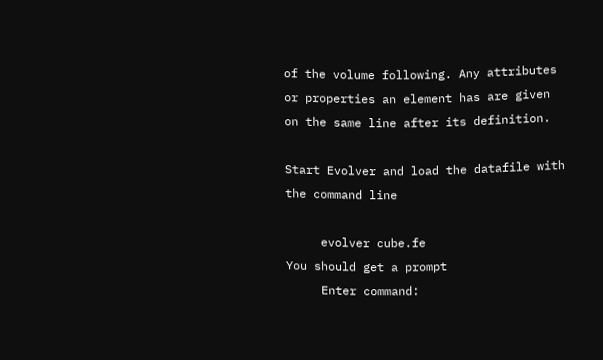of the volume following. Any attributes or properties an element has are given on the same line after its definition.

Start Evolver and load the datafile with the command line

     evolver cube.fe
You should get a prompt
     Enter command: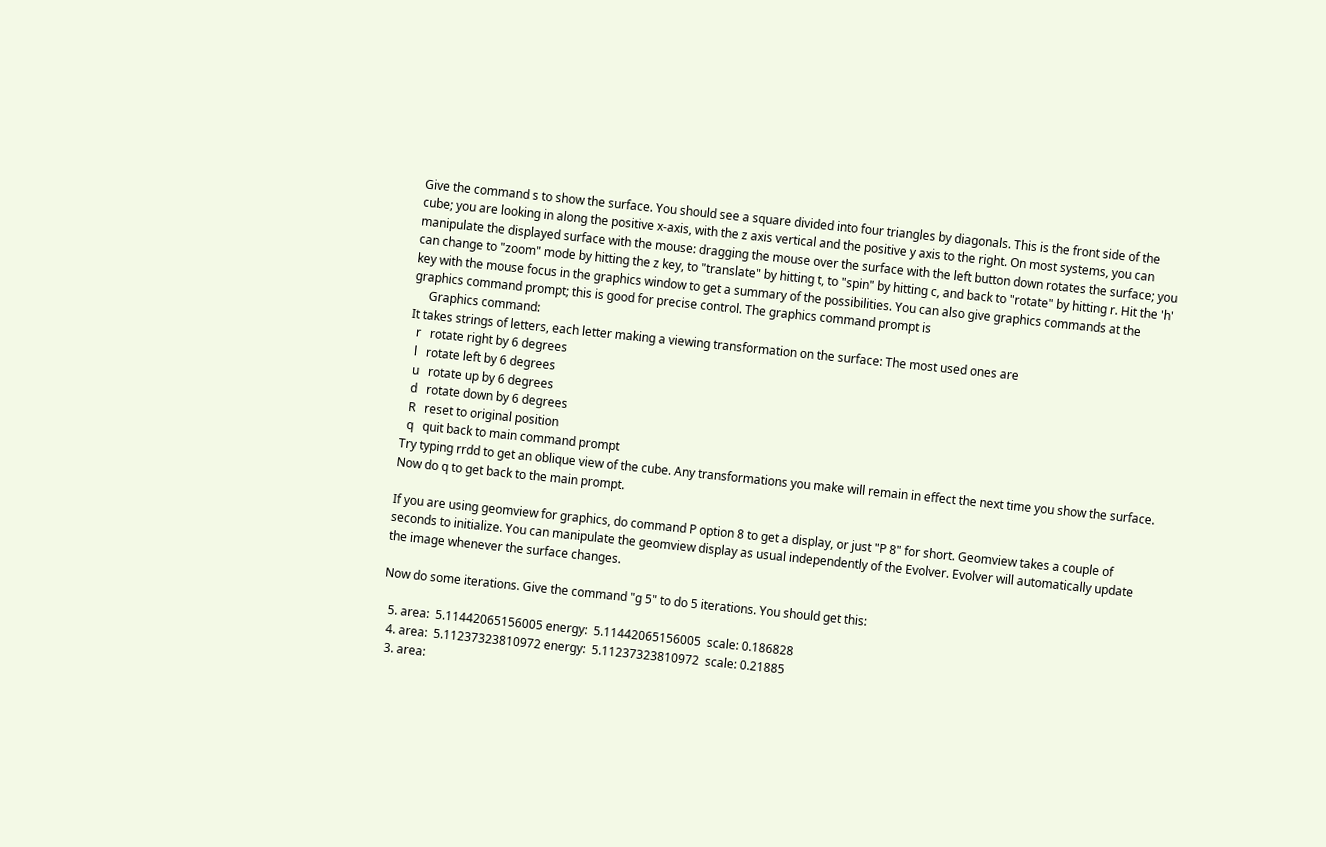Give the command s to show the surface. You should see a square divided into four triangles by diagonals. This is the front side of the cube; you are looking in along the positive x-axis, with the z axis vertical and the positive y axis to the right. On most systems, you can manipulate the displayed surface with the mouse: dragging the mouse over the surface with the left button down rotates the surface; you can change to "zoom" mode by hitting the z key, to "translate" by hitting t, to "spin" by hitting c, and back to "rotate" by hitting r. Hit the 'h' key with the mouse focus in the graphics window to get a summary of the possibilities. You can also give graphics commands at the graphics command prompt; this is good for precise control. The graphics command prompt is
     Graphics command:
It takes strings of letters, each letter making a viewing transformation on the surface: The most used ones are
  r   rotate right by 6 degrees
  l   rotate left by 6 degrees
  u   rotate up by 6 degrees
  d   rotate down by 6 degrees
  R   reset to original position
  q   quit back to main command prompt
Try typing rrdd to get an oblique view of the cube. Any transformations you make will remain in effect the next time you show the surface. Now do q to get back to the main prompt.

If you are using geomview for graphics, do command P option 8 to get a display, or just "P 8" for short. Geomview takes a couple of seconds to initialize. You can manipulate the geomview display as usual independently of the Evolver. Evolver will automatically update the image whenever the surface changes.

Now do some iterations. Give the command "g 5" to do 5 iterations. You should get this:

  5. area:  5.11442065156005 energy:  5.11442065156005  scale: 0.186828
  4. area:  5.11237323810972 energy:  5.11237323810972  scale: 0.21885
  3. area: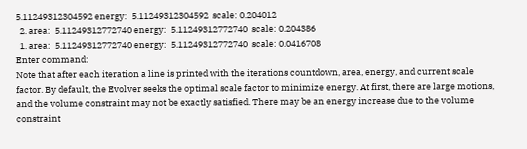5.11249312304592 energy:  5.11249312304592  scale: 0.204012
  2. area:  5.11249312772740 energy:  5.11249312772740  scale: 0.204386
  1. area:  5.11249312772740 energy:  5.11249312772740  scale: 0.0416708
Enter command:
Note that after each iteration a line is printed with the iterations countdown, area, energy, and current scale factor. By default, the Evolver seeks the optimal scale factor to minimize energy. At first, there are large motions, and the volume constraint may not be exactly satisfied. There may be an energy increase due to the volume constraint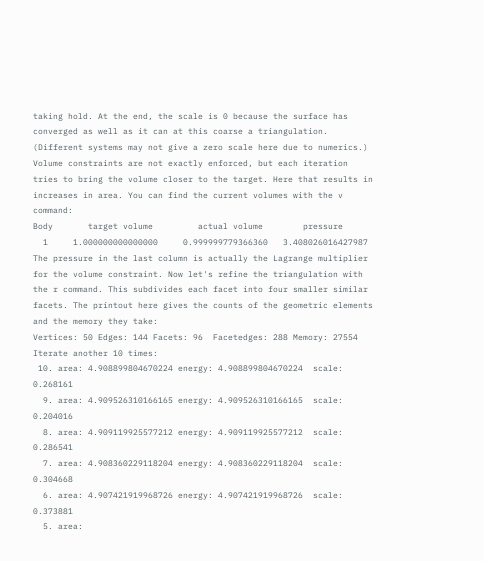taking hold. At the end, the scale is 0 because the surface has converged as well as it can at this coarse a triangulation. (Different systems may not give a zero scale here due to numerics.) Volume constraints are not exactly enforced, but each iteration tries to bring the volume closer to the target. Here that results in increases in area. You can find the current volumes with the v command:
Body       target volume         actual volume        pressure
  1     1.000000000000000     0.999999779366360   3.408026016427987
The pressure in the last column is actually the Lagrange multiplier for the volume constraint. Now let's refine the triangulation with the r command. This subdivides each facet into four smaller similar facets. The printout here gives the counts of the geometric elements and the memory they take:
Vertices: 50 Edges: 144 Facets: 96  Facetedges: 288 Memory: 27554
Iterate another 10 times:
 10. area: 4.908899804670224 energy: 4.908899804670224  scale: 0.268161
  9. area: 4.909526310166165 energy: 4.909526310166165  scale: 0.204016
  8. area: 4.909119925577212 energy: 4.909119925577212  scale: 0.286541
  7. area: 4.908360229118204 energy: 4.908360229118204  scale: 0.304668
  6. area: 4.907421919968726 energy: 4.907421919968726  scale: 0.373881
  5. area: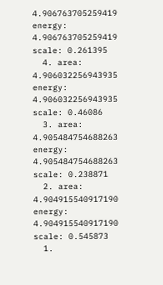4.906763705259419 energy: 4.906763705259419  scale: 0.261395
  4. area: 4.906032256943935 energy: 4.906032256943935  scale: 0.46086
  3. area: 4.905484754688263 energy: 4.905484754688263  scale: 0.238871
  2. area: 4.904915540917190 energy: 4.904915540917190  scale: 0.545873
  1.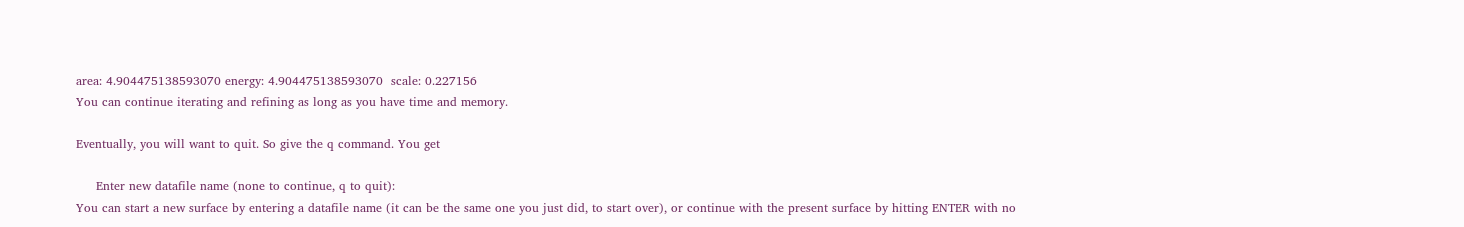area: 4.904475138593070 energy: 4.904475138593070  scale: 0.227156
You can continue iterating and refining as long as you have time and memory.

Eventually, you will want to quit. So give the q command. You get

     Enter new datafile name (none to continue, q to quit):
You can start a new surface by entering a datafile name (it can be the same one you just did, to start over), or continue with the present surface by hitting ENTER with no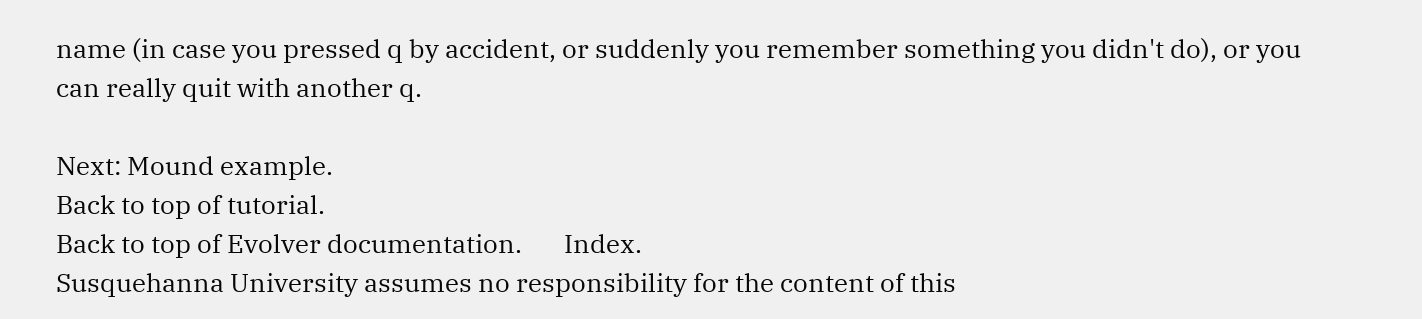name (in case you pressed q by accident, or suddenly you remember something you didn't do), or you can really quit with another q.

Next: Mound example.
Back to top of tutorial.
Back to top of Evolver documentation.       Index.
Susquehanna University assumes no responsibility for the content of this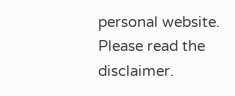personal website. Please read the disclaimer.